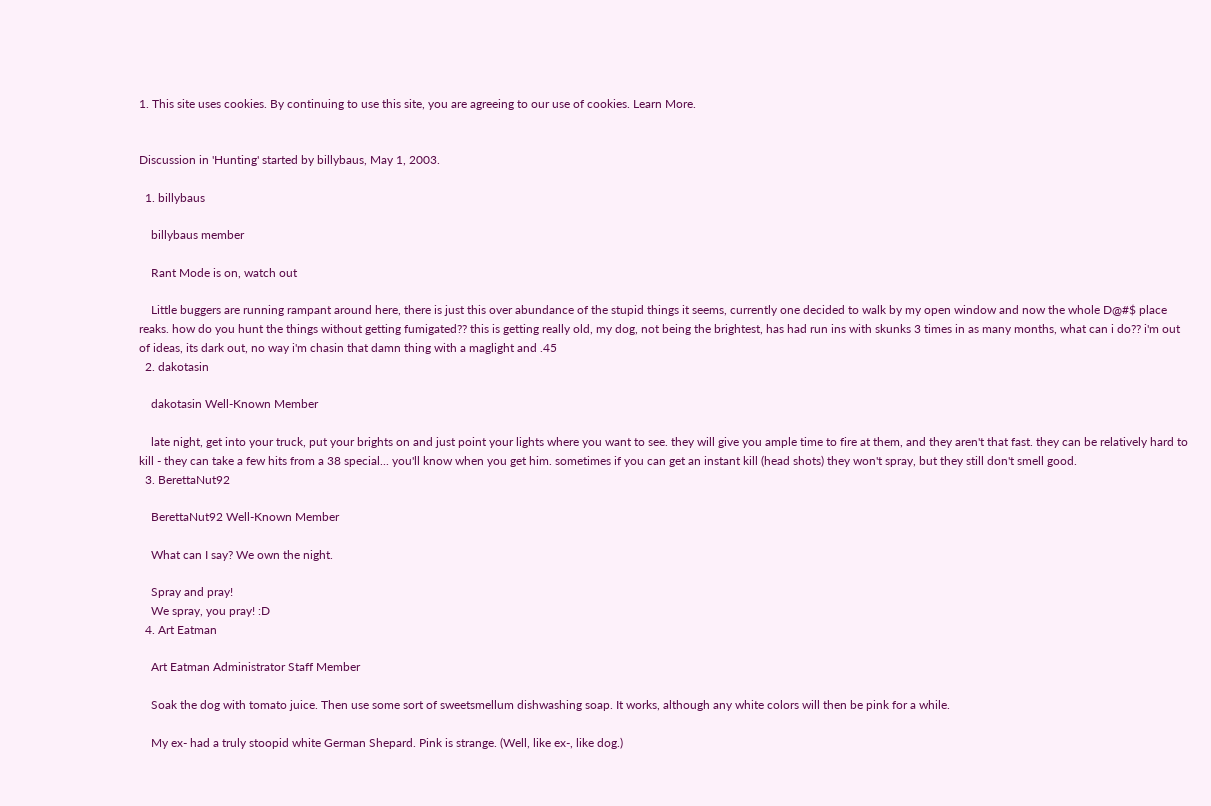1. This site uses cookies. By continuing to use this site, you are agreeing to our use of cookies. Learn More.


Discussion in 'Hunting' started by billybaus, May 1, 2003.

  1. billybaus

    billybaus member

    Rant Mode is on, watch out

    Little buggers are running rampant around here, there is just this over abundance of the stupid things it seems, currently one decided to walk by my open window and now the whole D@#$ place reaks. how do you hunt the things without getting fumigated?? this is getting really old, my dog, not being the brightest, has had run ins with skunks 3 times in as many months, what can i do?? i'm out of ideas, its dark out, no way i'm chasin that damn thing with a maglight and .45
  2. dakotasin

    dakotasin Well-Known Member

    late night, get into your truck, put your brights on and just point your lights where you want to see. they will give you ample time to fire at them, and they aren't that fast. they can be relatively hard to kill - they can take a few hits from a 38 special... you'll know when you get him. sometimes if you can get an instant kill (head shots) they won't spray, but they still don't smell good.
  3. BerettaNut92

    BerettaNut92 Well-Known Member

    What can I say? We own the night.

    Spray and pray!
    We spray, you pray! :D
  4. Art Eatman

    Art Eatman Administrator Staff Member

    Soak the dog with tomato juice. Then use some sort of sweetsmellum dishwashing soap. It works, although any white colors will then be pink for a while.

    My ex- had a truly stoopid white German Shepard. Pink is strange. (Well, like ex-, like dog.)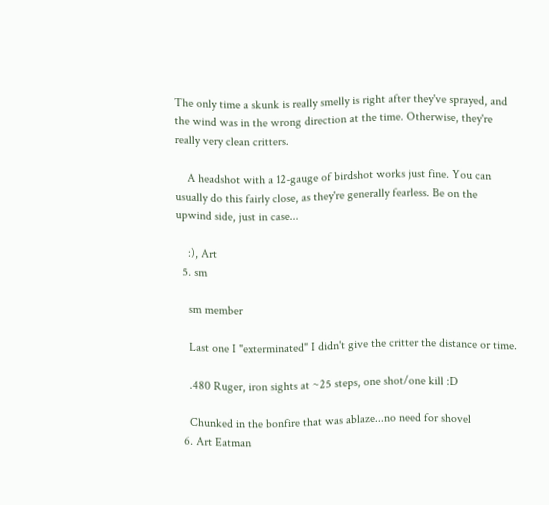The only time a skunk is really smelly is right after they've sprayed, and the wind was in the wrong direction at the time. Otherwise, they're really very clean critters.

    A headshot with a 12-gauge of birdshot works just fine. You can usually do this fairly close, as they're generally fearless. Be on the upwind side, just in case...

    :), Art
  5. sm

    sm member

    Last one I "exterminated" I didn't give the critter the distance or time.

    .480 Ruger, iron sights at ~25 steps, one shot/one kill :D

    Chunked in the bonfire that was ablaze...no need for shovel
  6. Art Eatman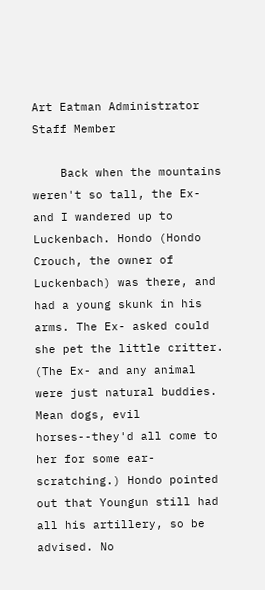Art Eatman Administrator Staff Member

    Back when the mountains weren't so tall, the Ex- and I wandered up to Luckenbach. Hondo (Hondo Crouch, the owner of Luckenbach) was there, and had a young skunk in his arms. The Ex- asked could she pet the little critter. (The Ex- and any animal were just natural buddies. Mean dogs, evil horses--they'd all come to her for some ear-scratching.) Hondo pointed out that Youngun still had all his artillery, so be advised. No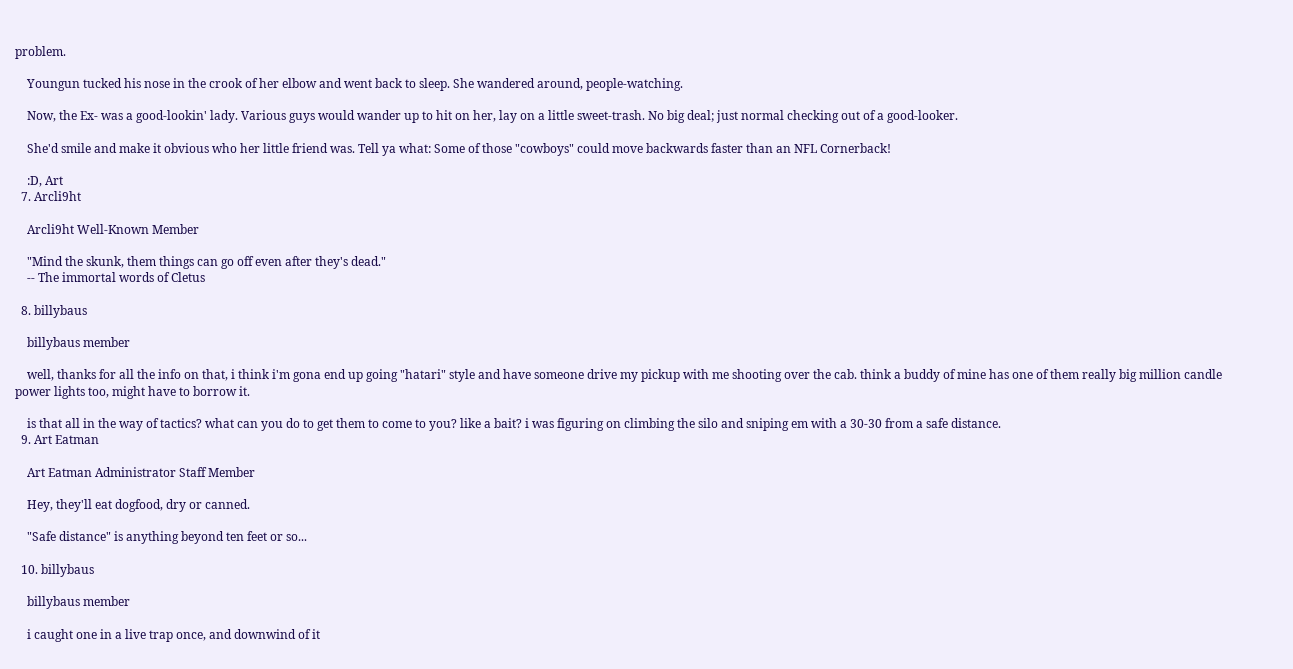problem.

    Youngun tucked his nose in the crook of her elbow and went back to sleep. She wandered around, people-watching.

    Now, the Ex- was a good-lookin' lady. Various guys would wander up to hit on her, lay on a little sweet-trash. No big deal; just normal checking out of a good-looker.

    She'd smile and make it obvious who her little friend was. Tell ya what: Some of those "cowboys" could move backwards faster than an NFL Cornerback!

    :D, Art
  7. Arcli9ht

    Arcli9ht Well-Known Member

    "Mind the skunk, them things can go off even after they's dead."
    -- The immortal words of Cletus

  8. billybaus

    billybaus member

    well, thanks for all the info on that, i think i'm gona end up going "hatari" style and have someone drive my pickup with me shooting over the cab. think a buddy of mine has one of them really big million candle power lights too, might have to borrow it.

    is that all in the way of tactics? what can you do to get them to come to you? like a bait? i was figuring on climbing the silo and sniping em with a 30-30 from a safe distance.
  9. Art Eatman

    Art Eatman Administrator Staff Member

    Hey, they'll eat dogfood, dry or canned.

    "Safe distance" is anything beyond ten feet or so...

  10. billybaus

    billybaus member

    i caught one in a live trap once, and downwind of it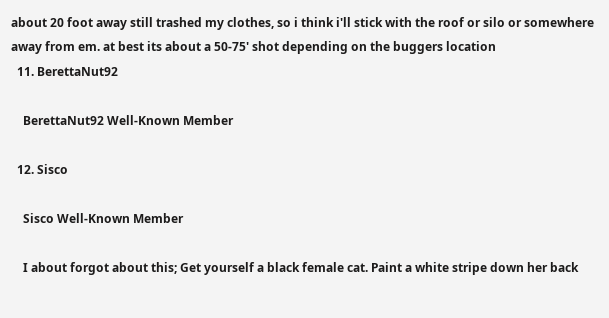about 20 foot away still trashed my clothes, so i think i'll stick with the roof or silo or somewhere away from em. at best its about a 50-75' shot depending on the buggers location
  11. BerettaNut92

    BerettaNut92 Well-Known Member

  12. Sisco

    Sisco Well-Known Member

    I about forgot about this; Get yourself a black female cat. Paint a white stripe down her back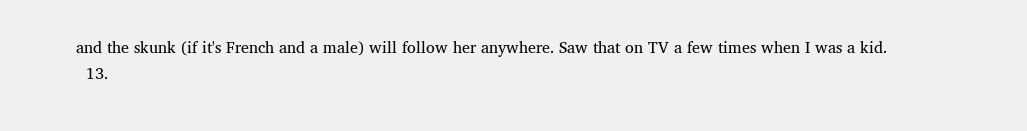and the skunk (if it's French and a male) will follow her anywhere. Saw that on TV a few times when I was a kid.
  13.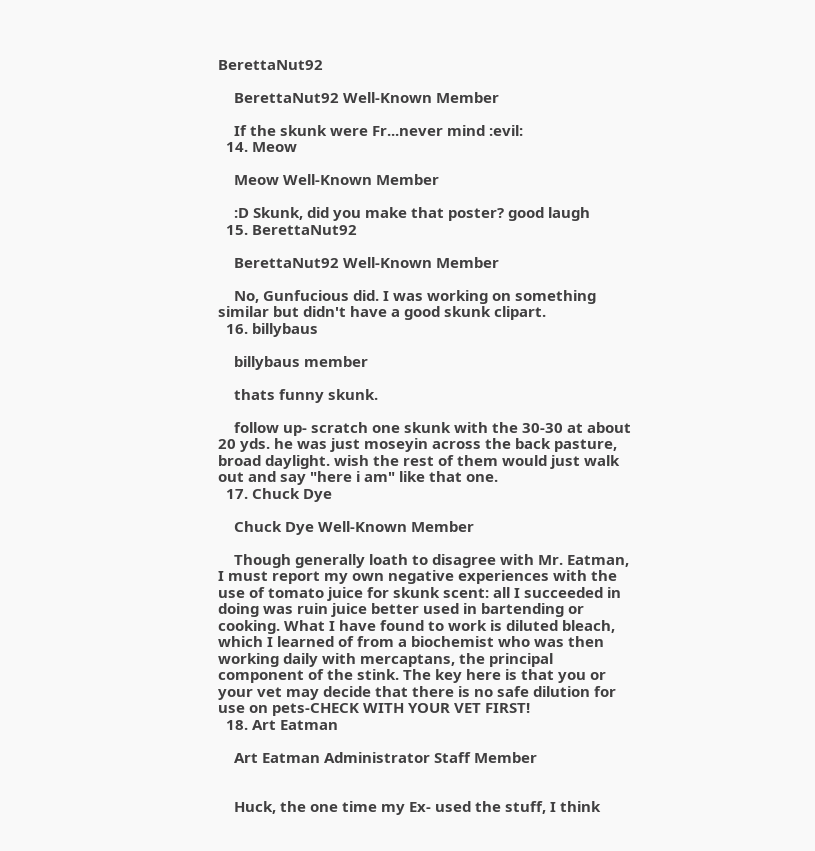BerettaNut92

    BerettaNut92 Well-Known Member

    If the skunk were Fr...never mind :evil:
  14. Meow

    Meow Well-Known Member

    :D Skunk, did you make that poster? good laugh
  15. BerettaNut92

    BerettaNut92 Well-Known Member

    No, Gunfucious did. I was working on something similar but didn't have a good skunk clipart.
  16. billybaus

    billybaus member

    thats funny skunk.

    follow up- scratch one skunk with the 30-30 at about 20 yds. he was just moseyin across the back pasture, broad daylight. wish the rest of them would just walk out and say "here i am" like that one.
  17. Chuck Dye

    Chuck Dye Well-Known Member

    Though generally loath to disagree with Mr. Eatman, I must report my own negative experiences with the use of tomato juice for skunk scent: all I succeeded in doing was ruin juice better used in bartending or cooking. What I have found to work is diluted bleach, which I learned of from a biochemist who was then working daily with mercaptans, the principal component of the stink. The key here is that you or your vet may decide that there is no safe dilution for use on pets-CHECK WITH YOUR VET FIRST!
  18. Art Eatman

    Art Eatman Administrator Staff Member


    Huck, the one time my Ex- used the stuff, I think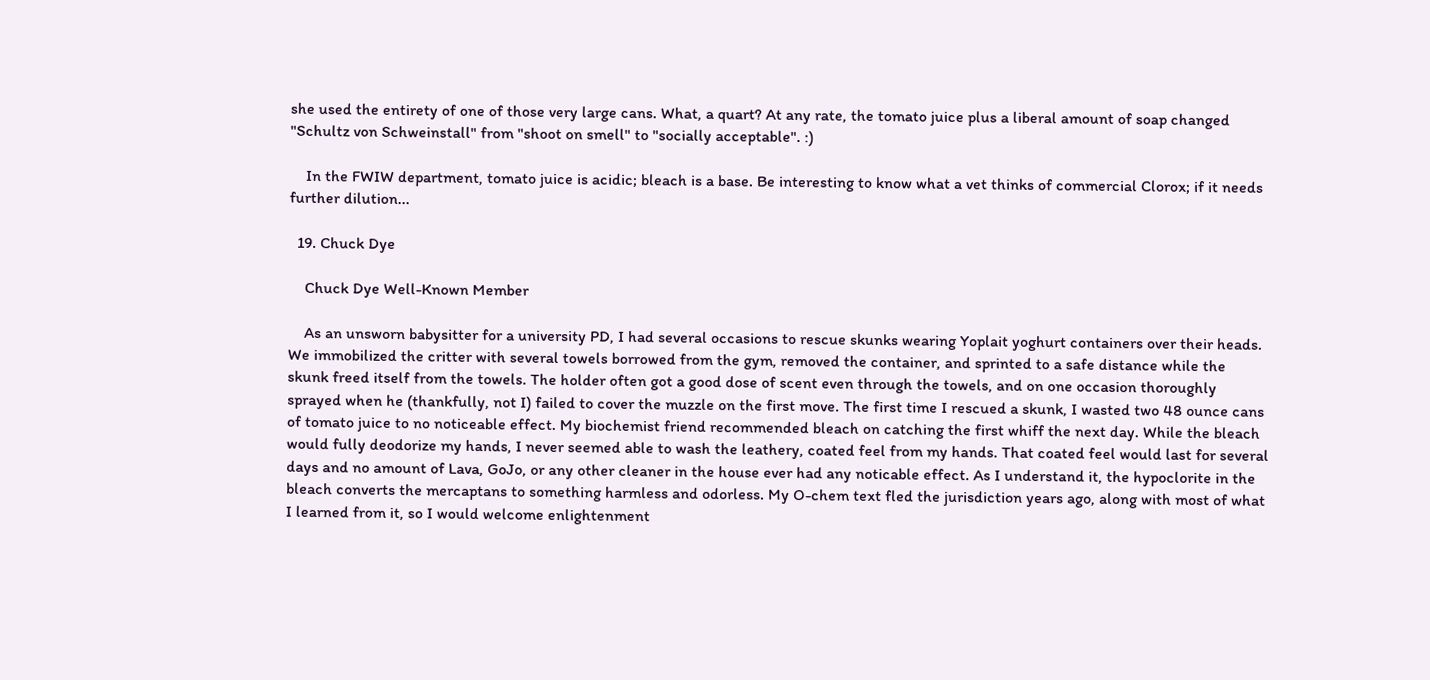she used the entirety of one of those very large cans. What, a quart? At any rate, the tomato juice plus a liberal amount of soap changed "Schultz von Schweinstall" from "shoot on smell" to "socially acceptable". :)

    In the FWIW department, tomato juice is acidic; bleach is a base. Be interesting to know what a vet thinks of commercial Clorox; if it needs further dilution...

  19. Chuck Dye

    Chuck Dye Well-Known Member

    As an unsworn babysitter for a university PD, I had several occasions to rescue skunks wearing Yoplait yoghurt containers over their heads. We immobilized the critter with several towels borrowed from the gym, removed the container, and sprinted to a safe distance while the skunk freed itself from the towels. The holder often got a good dose of scent even through the towels, and on one occasion thoroughly sprayed when he (thankfully, not I) failed to cover the muzzle on the first move. The first time I rescued a skunk, I wasted two 48 ounce cans of tomato juice to no noticeable effect. My biochemist friend recommended bleach on catching the first whiff the next day. While the bleach would fully deodorize my hands, I never seemed able to wash the leathery, coated feel from my hands. That coated feel would last for several days and no amount of Lava, GoJo, or any other cleaner in the house ever had any noticable effect. As I understand it, the hypoclorite in the bleach converts the mercaptans to something harmless and odorless. My O-chem text fled the jurisdiction years ago, along with most of what I learned from it, so I would welcome enlightenment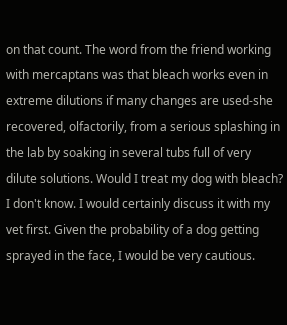on that count. The word from the friend working with mercaptans was that bleach works even in extreme dilutions if many changes are used-she recovered, olfactorily, from a serious splashing in the lab by soaking in several tubs full of very dilute solutions. Would I treat my dog with bleach? I don't know. I would certainly discuss it with my vet first. Given the probability of a dog getting sprayed in the face, I would be very cautious.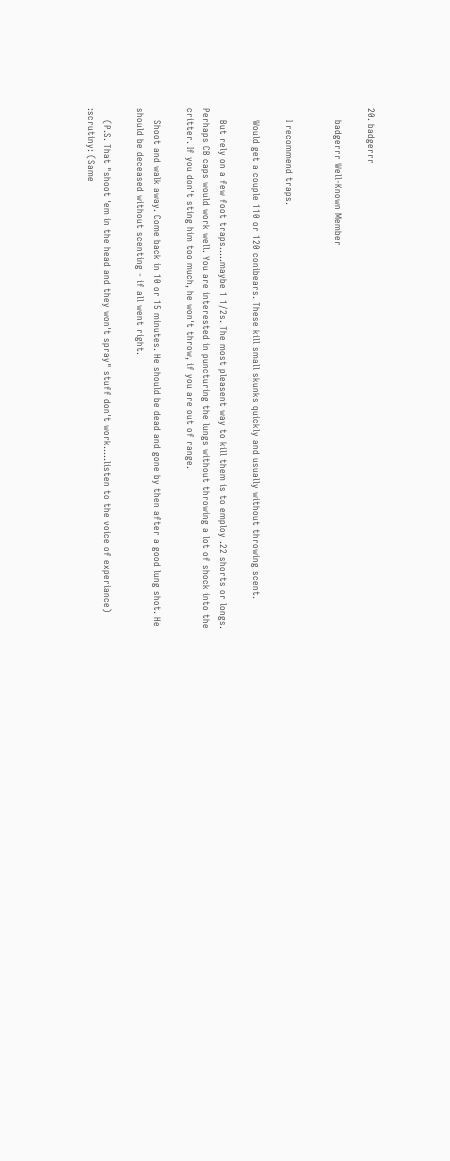20. badgerrr

    badgerrr Well-Known Member


    I recommend traps.

    Would get a couple 110 or 120 conibears. These kill small skunks quickly and usually without throwing scent.

    But rely on a few foot traps.....maybe 1 1/2s. The most pleasent way to kill them is to employ .22 shorts or longs. Perhaps CB caps would work well. You are interested in puncturing the lungs without throwing a lot of shock into the critter. If you don't sting him too much, he won't throw, if you are out of range.

    Shoot and walk away. Come back in 10 or 15 minutes. He should be dead and gone by then after a good lung shot. He should be deceased without scenting - if all went right.

    (P.S. That "shoot 'em in the head and they won't spray" stuff don't work.....listen to the voice of experiance) :scrutiny: (Same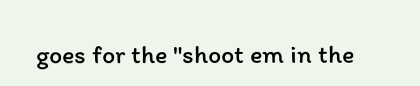goes for the "shoot em in the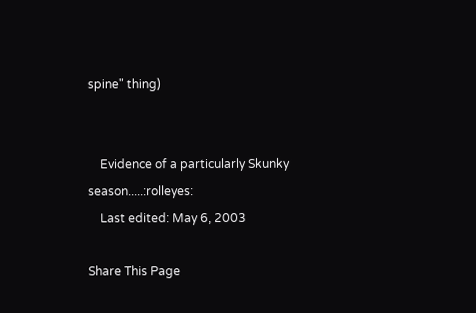spine" thing)


    Evidence of a particularly Skunky season.....:rolleyes:
    Last edited: May 6, 2003

Share This Page